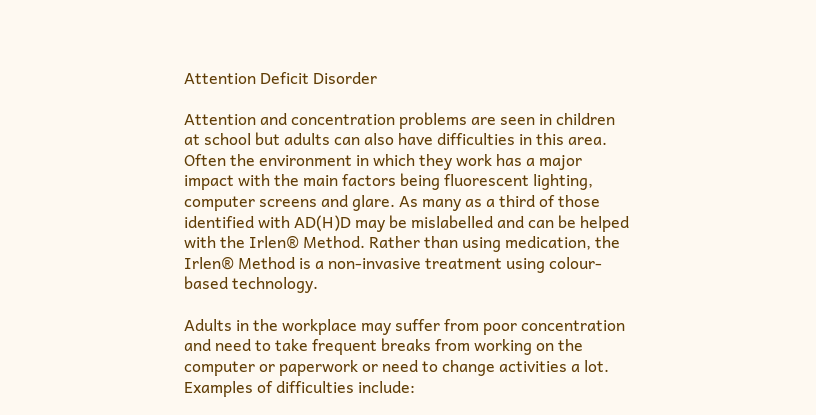Attention Deficit Disorder

Attention and concentration problems are seen in children at school but adults can also have difficulties in this area. Often the environment in which they work has a major impact with the main factors being fluorescent lighting, computer screens and glare. As many as a third of those identified with AD(H)D may be mislabelled and can be helped with the Irlen® Method. Rather than using medication, the Irlen® Method is a non-invasive treatment using colour-based technology.

Adults in the workplace may suffer from poor concentration and need to take frequent breaks from working on the computer or paperwork or need to change activities a lot. Examples of difficulties include: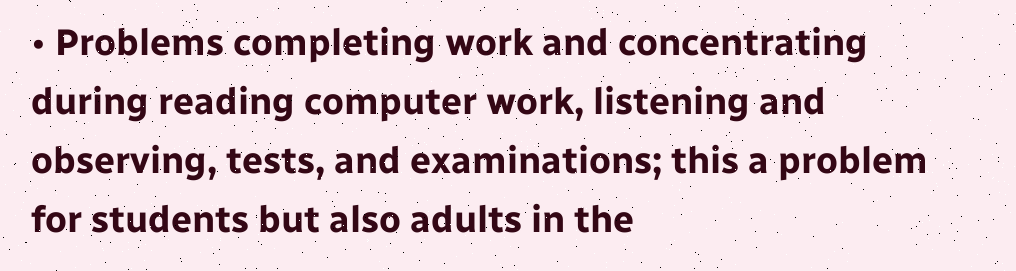• Problems completing work and concentrating during reading computer work, listening and observing, tests, and examinations; this a problem for students but also adults in the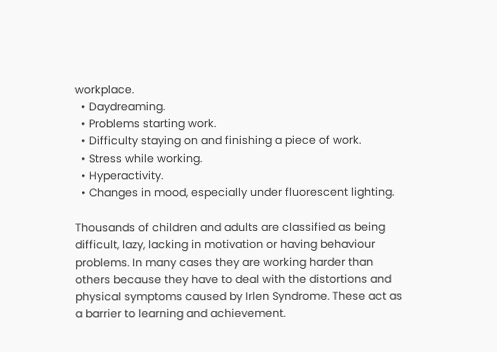workplace.
  • Daydreaming.
  • Problems starting work.
  • Difficulty staying on and finishing a piece of work.
  • Stress while working.
  • Hyperactivity.
  • Changes in mood, especially under fluorescent lighting.

Thousands of children and adults are classified as being difficult, lazy, lacking in motivation or having behaviour problems. In many cases they are working harder than others because they have to deal with the distortions and physical symptoms caused by Irlen Syndrome. These act as a barrier to learning and achievement.